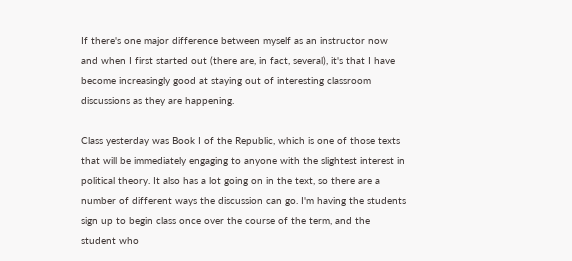If there's one major difference between myself as an instructor now and when I first started out (there are, in fact, several), it's that I have become increasingly good at staying out of interesting classroom discussions as they are happening.

Class yesterday was Book I of the Republic, which is one of those texts that will be immediately engaging to anyone with the slightest interest in political theory. It also has a lot going on in the text, so there are a number of different ways the discussion can go. I'm having the students sign up to begin class once over the course of the term, and the student who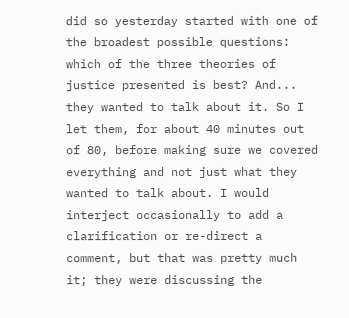did so yesterday started with one of the broadest possible questions: which of the three theories of justice presented is best? And... they wanted to talk about it. So I let them, for about 40 minutes out of 80, before making sure we covered everything and not just what they wanted to talk about. I would interject occasionally to add a clarification or re-direct a comment, but that was pretty much it; they were discussing the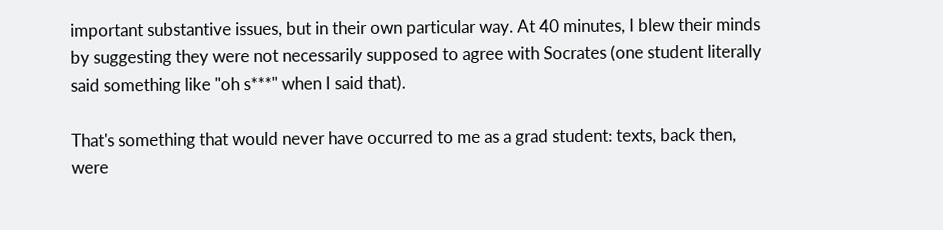important substantive issues, but in their own particular way. At 40 minutes, I blew their minds by suggesting they were not necessarily supposed to agree with Socrates (one student literally said something like "oh s***" when I said that).

That's something that would never have occurred to me as a grad student: texts, back then, were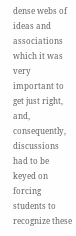dense webs of ideas and associations which it was very important to get just right, and, consequently, discussions had to be keyed on forcing students to recognize these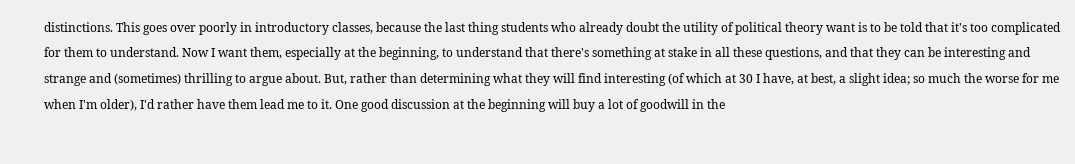distinctions. This goes over poorly in introductory classes, because the last thing students who already doubt the utility of political theory want is to be told that it's too complicated for them to understand. Now I want them, especially at the beginning, to understand that there's something at stake in all these questions, and that they can be interesting and strange and (sometimes) thrilling to argue about. But, rather than determining what they will find interesting (of which at 30 I have, at best, a slight idea; so much the worse for me when I'm older), I'd rather have them lead me to it. One good discussion at the beginning will buy a lot of goodwill in the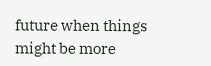future when things might be more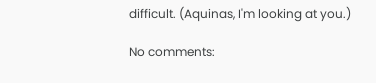difficult. (Aquinas, I'm looking at you.)

No comments: